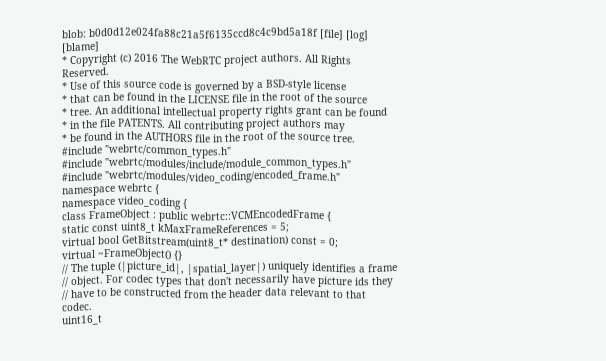blob: b0d0d12e024fa88c21a5f6135ccd8c4c9bd5a18f [file] [log] [blame]
* Copyright (c) 2016 The WebRTC project authors. All Rights Reserved.
* Use of this source code is governed by a BSD-style license
* that can be found in the LICENSE file in the root of the source
* tree. An additional intellectual property rights grant can be found
* in the file PATENTS. All contributing project authors may
* be found in the AUTHORS file in the root of the source tree.
#include "webrtc/common_types.h"
#include "webrtc/modules/include/module_common_types.h"
#include "webrtc/modules/video_coding/encoded_frame.h"
namespace webrtc {
namespace video_coding {
class FrameObject : public webrtc::VCMEncodedFrame {
static const uint8_t kMaxFrameReferences = 5;
virtual bool GetBitstream(uint8_t* destination) const = 0;
virtual ~FrameObject() {}
// The tuple (|picture_id|, |spatial_layer|) uniquely identifies a frame
// object. For codec types that don't necessarily have picture ids they
// have to be constructed from the header data relevant to that codec.
uint16_t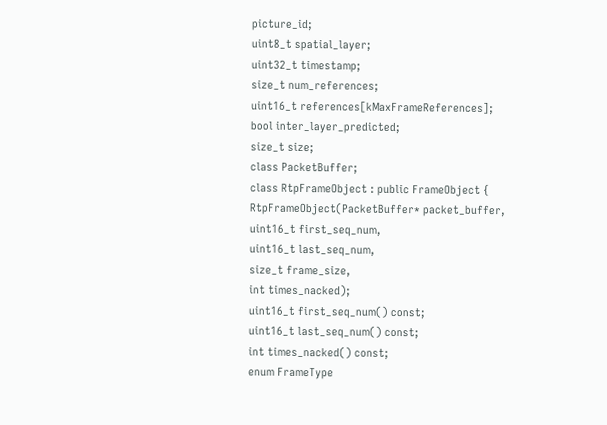picture_id;
uint8_t spatial_layer;
uint32_t timestamp;
size_t num_references;
uint16_t references[kMaxFrameReferences];
bool inter_layer_predicted;
size_t size;
class PacketBuffer;
class RtpFrameObject : public FrameObject {
RtpFrameObject(PacketBuffer* packet_buffer,
uint16_t first_seq_num,
uint16_t last_seq_num,
size_t frame_size,
int times_nacked);
uint16_t first_seq_num() const;
uint16_t last_seq_num() const;
int times_nacked() const;
enum FrameType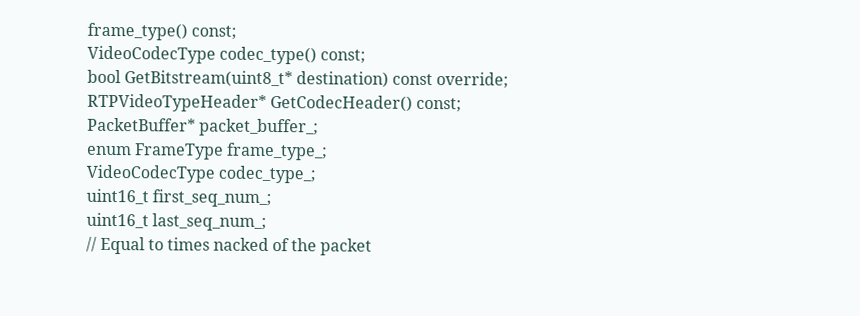frame_type() const;
VideoCodecType codec_type() const;
bool GetBitstream(uint8_t* destination) const override;
RTPVideoTypeHeader* GetCodecHeader() const;
PacketBuffer* packet_buffer_;
enum FrameType frame_type_;
VideoCodecType codec_type_;
uint16_t first_seq_num_;
uint16_t last_seq_num_;
// Equal to times nacked of the packet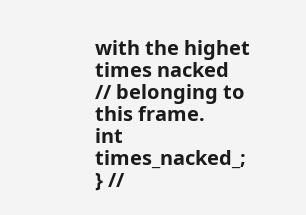with the highet times nacked
// belonging to this frame.
int times_nacked_;
} //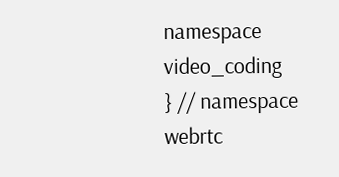namespace video_coding
} // namespace webrtc